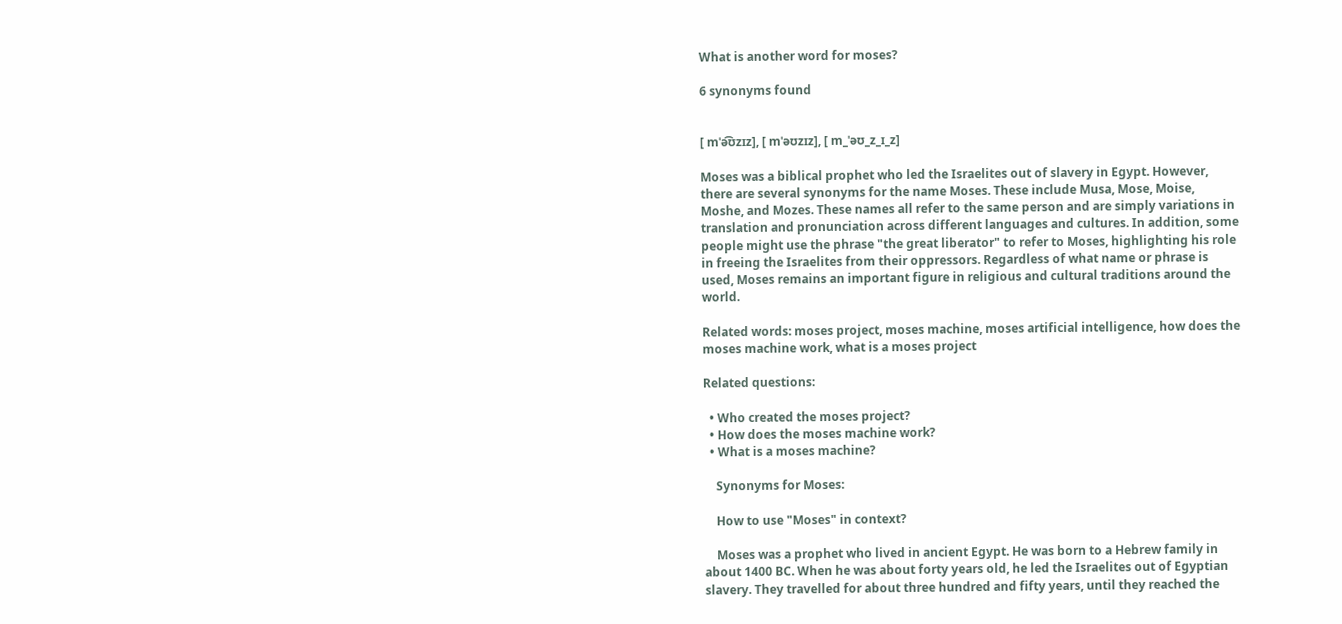What is another word for moses?

6 synonyms found


[ mˈə͡ʊzɪz], [ mˈəʊzɪz], [ m_ˈəʊ_z_ɪ_z]

Moses was a biblical prophet who led the Israelites out of slavery in Egypt. However, there are several synonyms for the name Moses. These include Musa, Mose, Moise, Moshe, and Mozes. These names all refer to the same person and are simply variations in translation and pronunciation across different languages and cultures. In addition, some people might use the phrase "the great liberator" to refer to Moses, highlighting his role in freeing the Israelites from their oppressors. Regardless of what name or phrase is used, Moses remains an important figure in religious and cultural traditions around the world.

Related words: moses project, moses machine, moses artificial intelligence, how does the moses machine work, what is a moses project

Related questions:

  • Who created the moses project?
  • How does the moses machine work?
  • What is a moses machine?

    Synonyms for Moses:

    How to use "Moses" in context?

    Moses was a prophet who lived in ancient Egypt. He was born to a Hebrew family in about 1400 BC. When he was about forty years old, he led the Israelites out of Egyptian slavery. They travelled for about three hundred and fifty years, until they reached the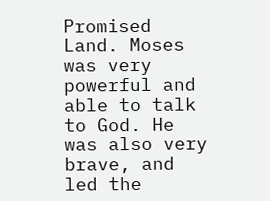Promised Land. Moses was very powerful and able to talk to God. He was also very brave, and led the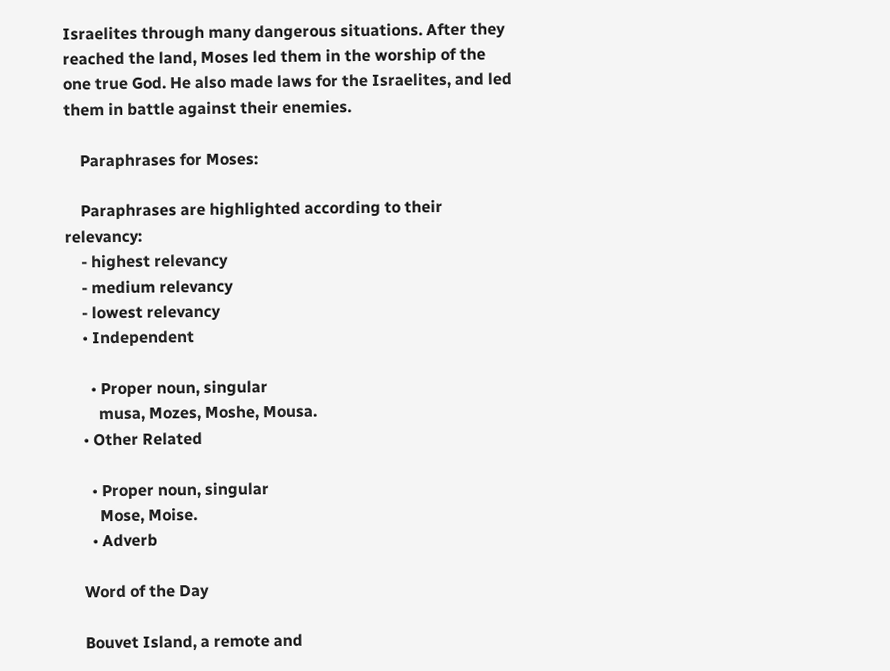Israelites through many dangerous situations. After they reached the land, Moses led them in the worship of the one true God. He also made laws for the Israelites, and led them in battle against their enemies.

    Paraphrases for Moses:

    Paraphrases are highlighted according to their relevancy:
    - highest relevancy
    - medium relevancy
    - lowest relevancy
    • Independent

      • Proper noun, singular
        musa, Mozes, Moshe, Mousa.
    • Other Related

      • Proper noun, singular
        Mose, Moise.
      • Adverb

    Word of the Day

    Bouvet Island, a remote and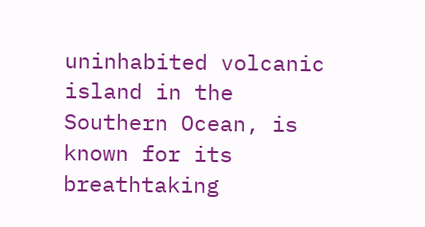uninhabited volcanic island in the Southern Ocean, is known for its breathtaking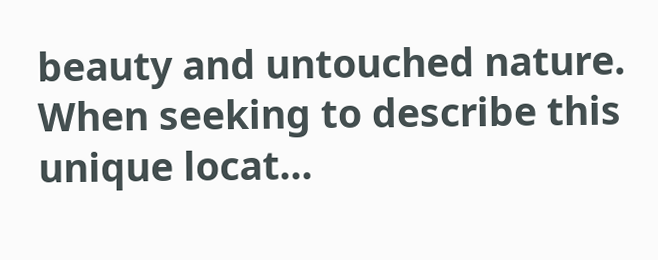beauty and untouched nature. When seeking to describe this unique locat...